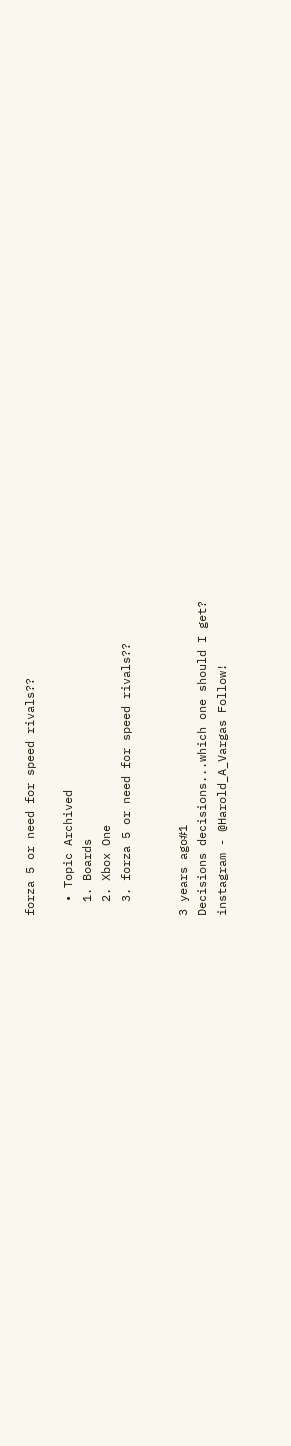forza 5 or need for speed rivals??

  • Topic Archived
  1. Boards
  2. Xbox One
  3. forza 5 or need for speed rivals??


3 years ago#1
Decisions decisions...which one should I get?
instagram - @Harold_A_Vargas Follow!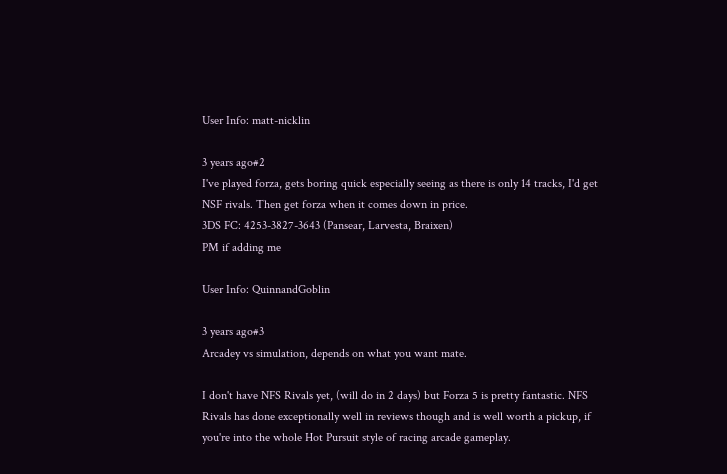User Info: matt-nicklin

3 years ago#2
I've played forza, gets boring quick especially seeing as there is only 14 tracks, I'd get NSF rivals. Then get forza when it comes down in price.
3DS FC: 4253-3827-3643 (Pansear, Larvesta, Braixen)
PM if adding me

User Info: QuinnandGoblin

3 years ago#3
Arcadey vs simulation, depends on what you want mate.

I don't have NFS Rivals yet, (will do in 2 days) but Forza 5 is pretty fantastic. NFS Rivals has done exceptionally well in reviews though and is well worth a pickup, if you're into the whole Hot Pursuit style of racing arcade gameplay.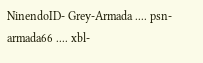NinendoID- Grey-Armada .... psn- armada66 .... xbl-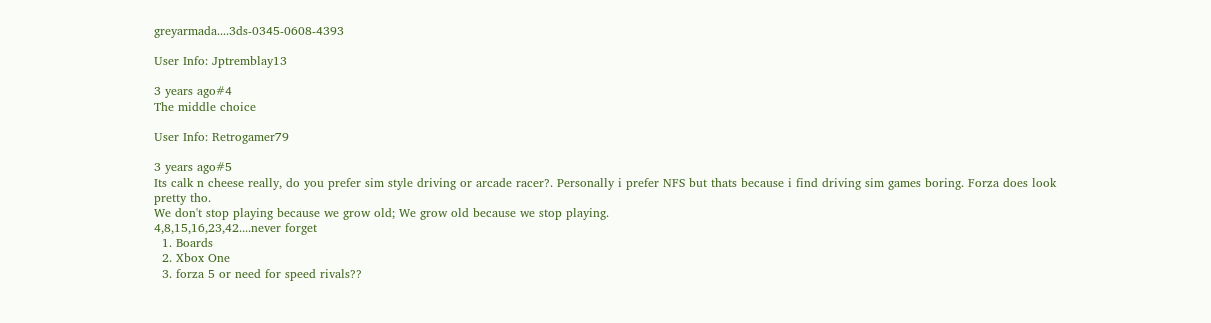greyarmada....3ds-0345-0608-4393

User Info: Jptremblay13

3 years ago#4
The middle choice

User Info: Retrogamer79

3 years ago#5
Its calk n cheese really, do you prefer sim style driving or arcade racer?. Personally i prefer NFS but thats because i find driving sim games boring. Forza does look pretty tho.
We don't stop playing because we grow old; We grow old because we stop playing.
4,8,15,16,23,42....never forget
  1. Boards
  2. Xbox One
  3. forza 5 or need for speed rivals??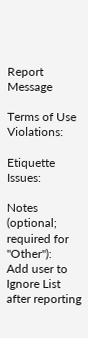Report Message

Terms of Use Violations:

Etiquette Issues:

Notes (optional; required for "Other"):
Add user to Ignore List after reporting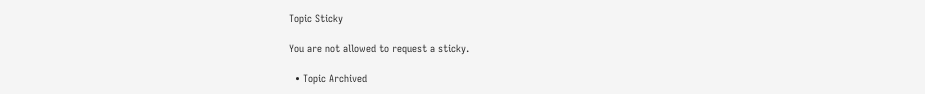Topic Sticky

You are not allowed to request a sticky.

  • Topic Archived